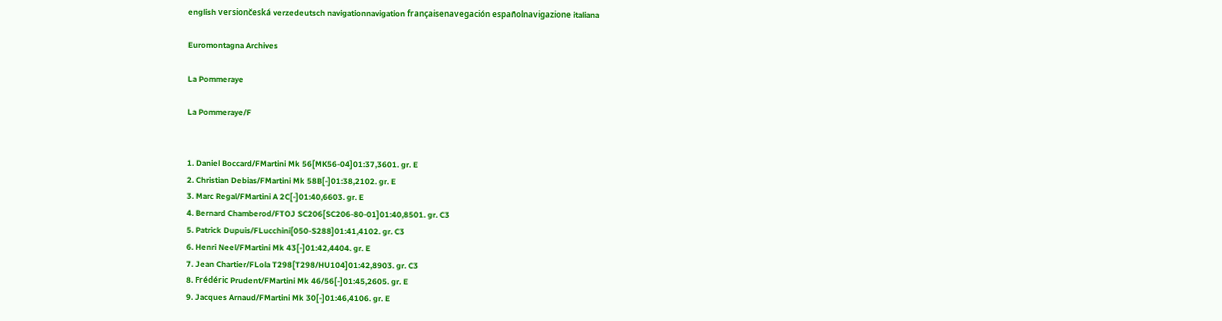english versiončeská verzedeutsch navigationnavigation françaisenavegación españolnavigazione italiana

Euromontagna Archives

La Pommeraye

La Pommeraye/F


1. Daniel Boccard/FMartini Mk 56[MK56-04]01:37,3601. gr. E
2. Christian Debias/FMartini Mk 58B[-]01:38,2102. gr. E
3. Marc Regal/FMartini A 2C[-]01:40,6603. gr. E
4. Bernard Chamberod/FTOJ SC206[SC206-80-01]01:40,8501. gr. C3
5. Patrick Dupuis/FLucchini[050-S288]01:41,4102. gr. C3
6. Henri Neel/FMartini Mk 43[-]01:42,4404. gr. E
7. Jean Chartier/FLola T298[T298/HU104]01:42,8903. gr. C3
8. Frédéric Prudent/FMartini Mk 46/56[-]01:45,2605. gr. E
9. Jacques Arnaud/FMartini Mk 30[-]01:46,4106. gr. E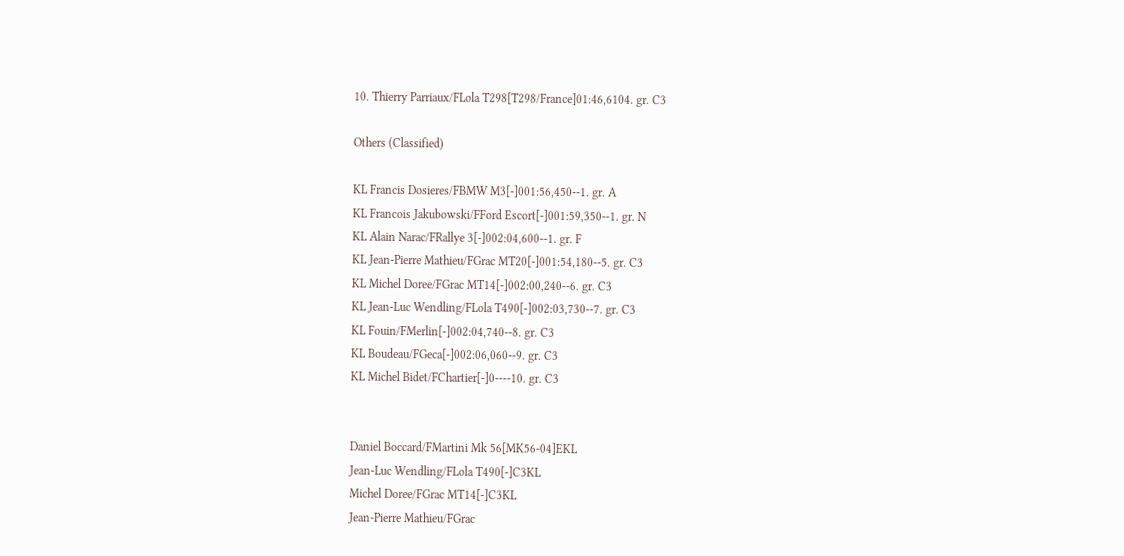10. Thierry Parriaux/FLola T298[T298/France]01:46,6104. gr. C3

Others (Classified)

KL Francis Dosieres/FBMW M3[-]001:56,450--1. gr. A
KL Francois Jakubowski/FFord Escort[-]001:59,350--1. gr. N
KL Alain Narac/FRallye 3[-]002:04,600--1. gr. F
KL Jean-Pierre Mathieu/FGrac MT20[-]001:54,180--5. gr. C3
KL Michel Doree/FGrac MT14[-]002:00,240--6. gr. C3
KL Jean-Luc Wendling/FLola T490[-]002:03,730--7. gr. C3
KL Fouin/FMerlin[-]002:04,740--8. gr. C3
KL Boudeau/FGeca[-]002:06,060--9. gr. C3
KL Michel Bidet/FChartier[-]0----10. gr. C3


Daniel Boccard/FMartini Mk 56[MK56-04]EKL
Jean-Luc Wendling/FLola T490[-]C3KL
Michel Doree/FGrac MT14[-]C3KL
Jean-Pierre Mathieu/FGrac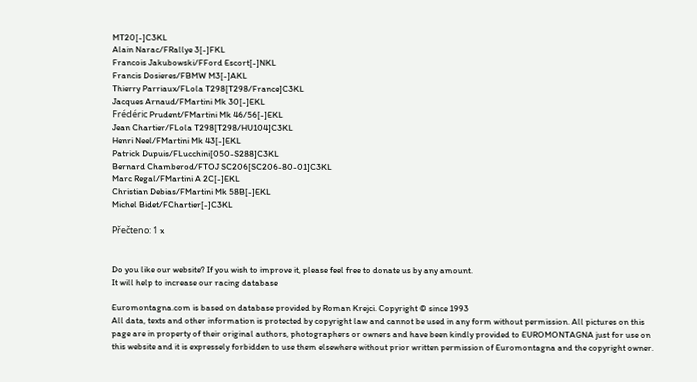MT20[-]C3KL
Alain Narac/FRallye 3[-]FKL
Francois Jakubowski/FFord Escort[-]NKL
Francis Dosieres/FBMW M3[-]AKL
Thierry Parriaux/FLola T298[T298/France]C3KL
Jacques Arnaud/FMartini Mk 30[-]EKL
Frédéric Prudent/FMartini Mk 46/56[-]EKL
Jean Chartier/FLola T298[T298/HU104]C3KL
Henri Neel/FMartini Mk 43[-]EKL
Patrick Dupuis/FLucchini[050-S288]C3KL
Bernard Chamberod/FTOJ SC206[SC206-80-01]C3KL
Marc Regal/FMartini A 2C[-]EKL
Christian Debias/FMartini Mk 58B[-]EKL
Michel Bidet/FChartier[-]C3KL

Přečteno: 1 x


Do you like our website? If you wish to improve it, please feel free to donate us by any amount.
It will help to increase our racing database

Euromontagna.com is based on database provided by Roman Krejci. Copyright © since 1993
All data, texts and other information is protected by copyright law and cannot be used in any form without permission. All pictures on this page are in property of their original authors, photographers or owners and have been kindly provided to EUROMONTAGNA just for use on this website and it is expressely forbidden to use them elsewhere without prior written permission of Euromontagna and the copyright owner.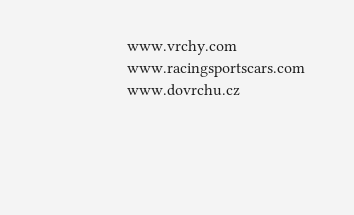www.vrchy.com  www.racingsportscars.com  www.dovrchu.cz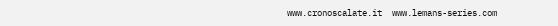www.cronoscalate.it  www.lemans-series.com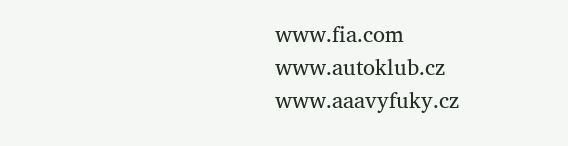www.fia.com  www.autoklub.cz  www.aaavyfuky.cz